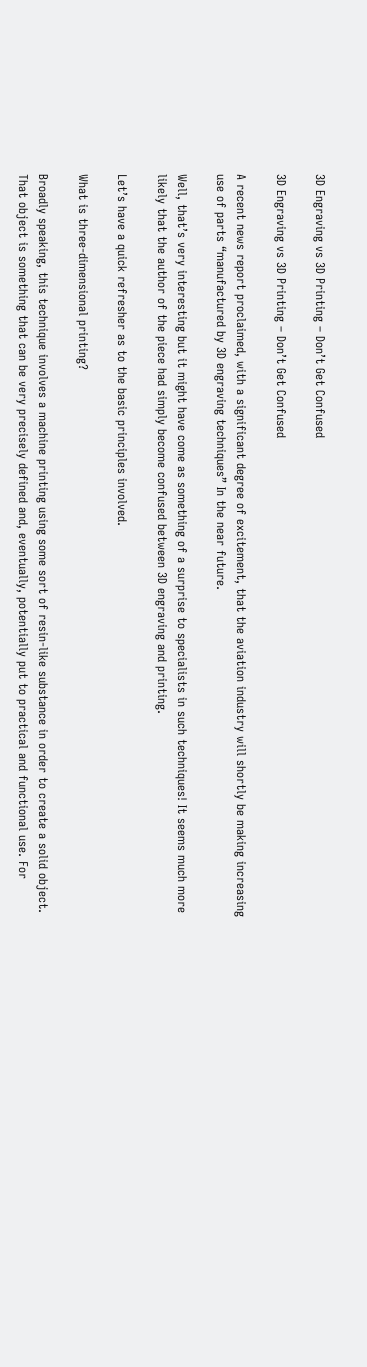3D Engraving vs 3D Printing – Don’t Get Confused

3D Engraving vs 3D Printing – Don’t Get Confused

A recent news report proclaimed, with a significant degree of excitement, that the aviation industry will shortly be making increasing use of parts “manufactured by 3D engraving techniques” In the near future.

Well, that’s very interesting but it might have come as something of a surprise to specialists in such techniques! It seems much more likely that the author of the piece had simply become confused between 3D engraving and printing.

Let’s have a quick refresher as to the basic principles involved.

What is three-dimensional printing?

Broadly speaking, this technique involves a machine printing using some sort of resin-like substance in order to create a solid object. That object is something that can be very precisely defined and, eventually, potentially put to practical and functional use. For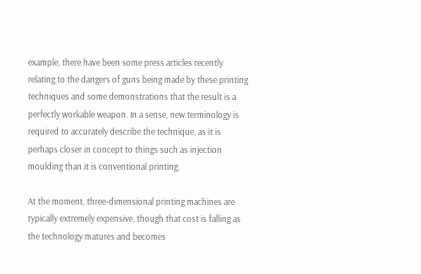example, there have been some press articles recently relating to the dangers of guns being made by these printing techniques and some demonstrations that the result is a perfectly workable weapon. In a sense, new terminology is required to accurately describe the technique, as it is perhaps closer in concept to things such as injection moulding than it is conventional printing.

At the moment, three-dimensional printing machines are typically extremely expensive, though that cost is falling as the technology matures and becomes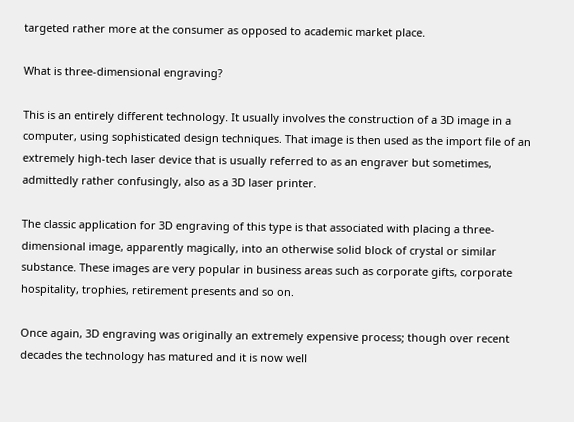targeted rather more at the consumer as opposed to academic market place.

What is three-dimensional engraving?

This is an entirely different technology. It usually involves the construction of a 3D image in a computer, using sophisticated design techniques. That image is then used as the import file of an extremely high-tech laser device that is usually referred to as an engraver but sometimes, admittedly rather confusingly, also as a 3D laser printer.

The classic application for 3D engraving of this type is that associated with placing a three-dimensional image, apparently magically, into an otherwise solid block of crystal or similar substance. These images are very popular in business areas such as corporate gifts, corporate hospitality, trophies, retirement presents and so on.

Once again, 3D engraving was originally an extremely expensive process; though over recent decades the technology has matured and it is now well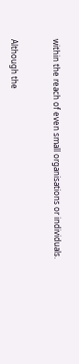within the reach of even small organisations or individuals.


Although the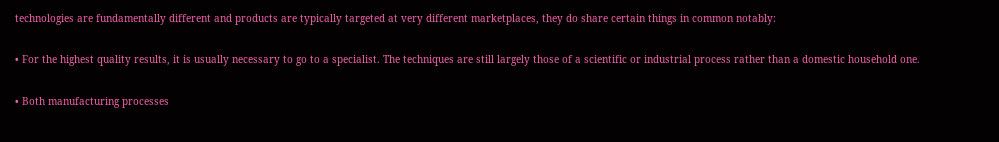technologies are fundamentally different and products are typically targeted at very different marketplaces, they do share certain things in common notably:

• For the highest quality results, it is usually necessary to go to a specialist. The techniques are still largely those of a scientific or industrial process rather than a domestic household one.

• Both manufacturing processes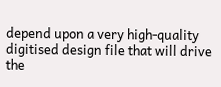depend upon a very high-quality digitised design file that will drive the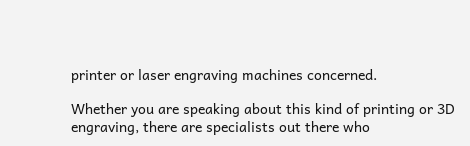printer or laser engraving machines concerned.

Whether you are speaking about this kind of printing or 3D engraving, there are specialists out there who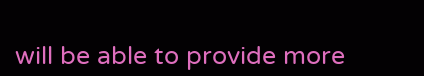will be able to provide more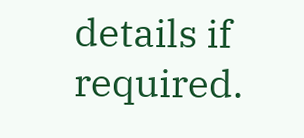details if required.